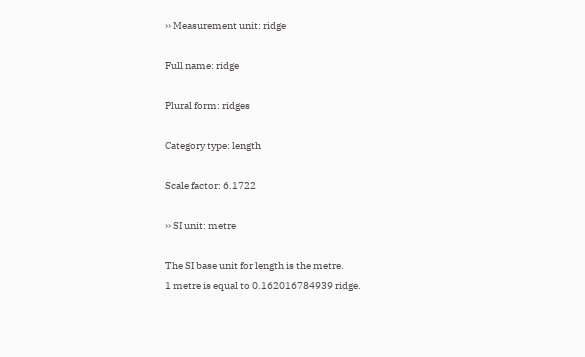›› Measurement unit: ridge

Full name: ridge

Plural form: ridges

Category type: length

Scale factor: 6.1722

›› SI unit: metre

The SI base unit for length is the metre.
1 metre is equal to 0.162016784939 ridge.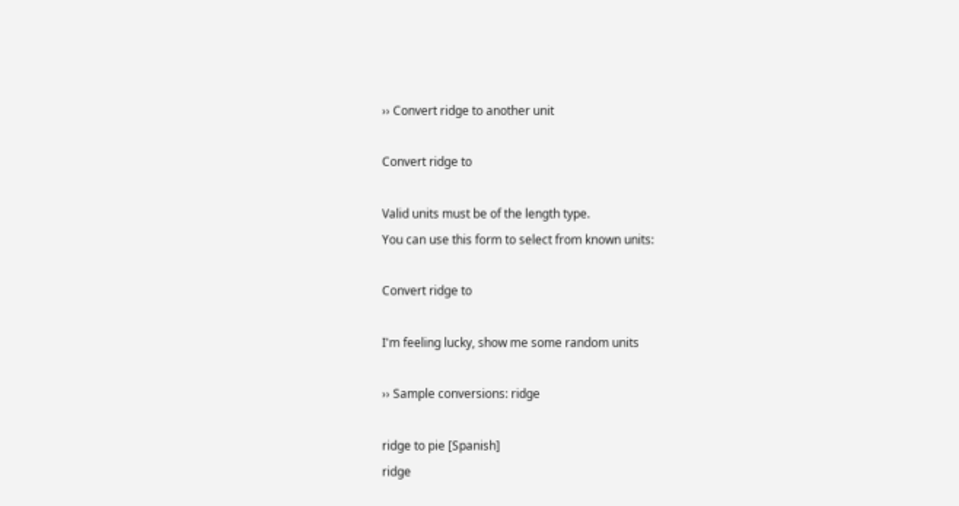›› Convert ridge to another unit

Convert ridge to

Valid units must be of the length type.
You can use this form to select from known units:

Convert ridge to

I'm feeling lucky, show me some random units

›› Sample conversions: ridge

ridge to pie [Spanish]
ridge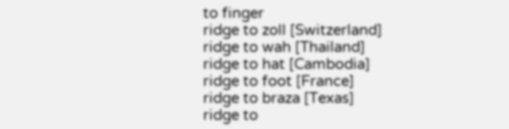to finger
ridge to zoll [Switzerland]
ridge to wah [Thailand]
ridge to hat [Cambodia]
ridge to foot [France]
ridge to braza [Texas]
ridge to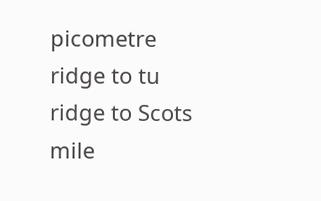picometre
ridge to tu
ridge to Scots mile